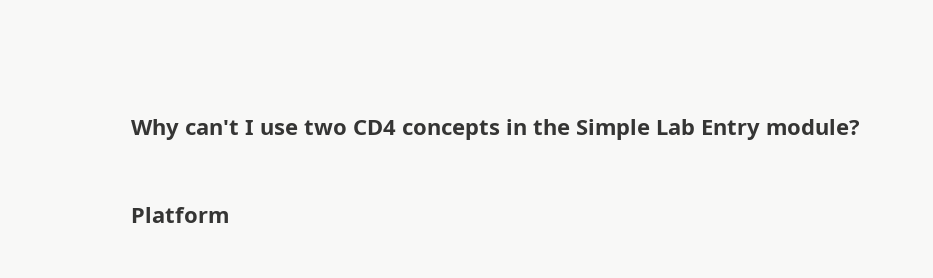Why can't I use two CD4 concepts in the Simple Lab Entry module?

Platform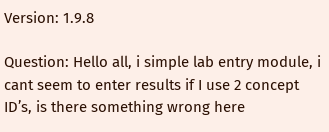Version: 1.9.8

Question: Hello all, i simple lab entry module, i cant seem to enter results if I use 2 concept ID’s, is there something wrong here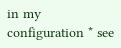in my configuration * see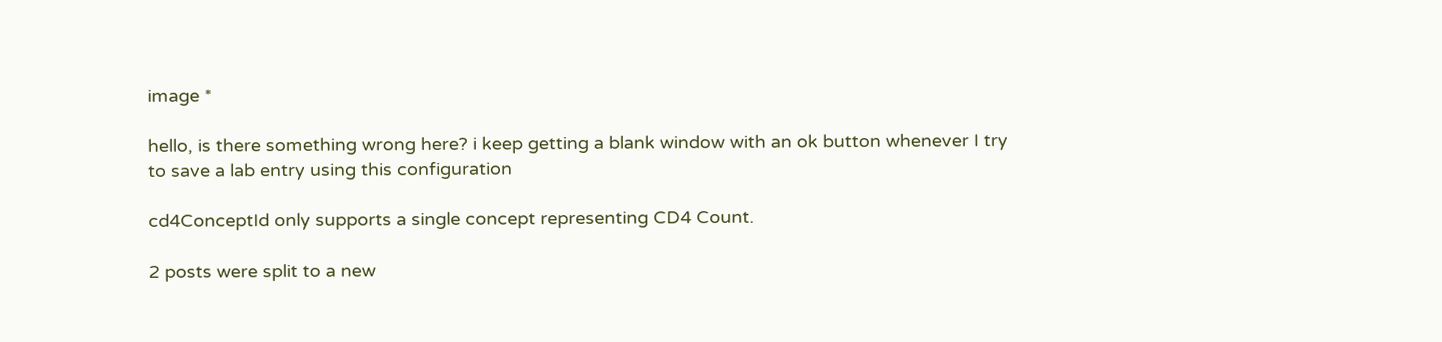image *

hello, is there something wrong here? i keep getting a blank window with an ok button whenever I try to save a lab entry using this configuration

cd4ConceptId only supports a single concept representing CD4 Count.

2 posts were split to a new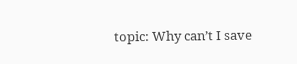topic: Why can’t I save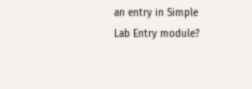an entry in Simple Lab Entry module?